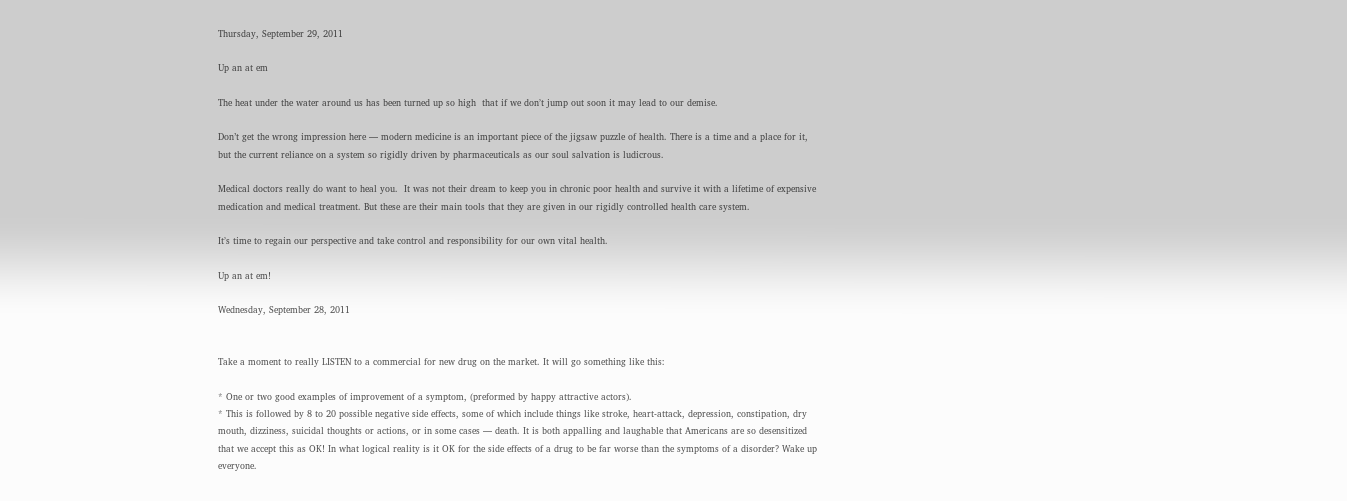Thursday, September 29, 2011

Up an at em

The heat under the water around us has been turned up so high  that if we donʼt jump out soon it may lead to our demise.

Don’t get the wrong impression here — modern medicine is an important piece of the jigsaw puzzle of health. There is a time and a place for it, but the current reliance on a system so rigidly driven by pharmaceuticals as our soul salvation is ludicrous.

Medical doctors really do want to heal you.  It was not their dream to keep you in chronic poor health and survive it with a lifetime of expensive medication and medical treatment. But these are their main tools that they are given in our rigidly controlled health care system.

Itʼs time to regain our perspective and take control and responsibility for our own vital health.

Up an at em!

Wednesday, September 28, 2011


Take a moment to really LISTEN to a commercial for new drug on the market. It will go something like this:

* One or two good examples of improvement of a symptom, (preformed by happy attractive actors).
* This is followed by 8 to 20 possible negative side effects, some of which include things like stroke, heart-attack, depression, constipation, dry mouth, dizziness, suicidal thoughts or actions, or in some cases — death. It is both appalling and laughable that Americans are so desensitized that we accept this as OK! In what logical reality is it OK for the side effects of a drug to be far worse than the symptoms of a disorder? Wake up everyone.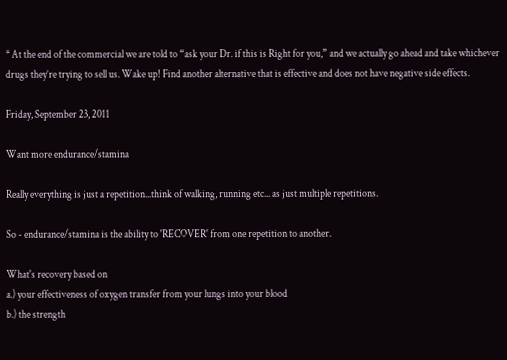* At the end of the commercial we are told to “ask your Dr. if this is Right for you,” and we actually go ahead and take whichever drugs they’re trying to sell us. Wake up! Find another alternative that is effective and does not have negative side effects.

Friday, September 23, 2011

Want more endurance/stamina

Really everything is just a repetition...think of walking, running etc... as just multiple repetitions.

So - endurance/stamina is the ability to 'RECOVER' from one repetition to another.

What's recovery based on
a.) your effectiveness of oxygen transfer from your lungs into your blood
b.) the strength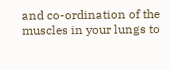and co-ordination of the muscles in your lungs to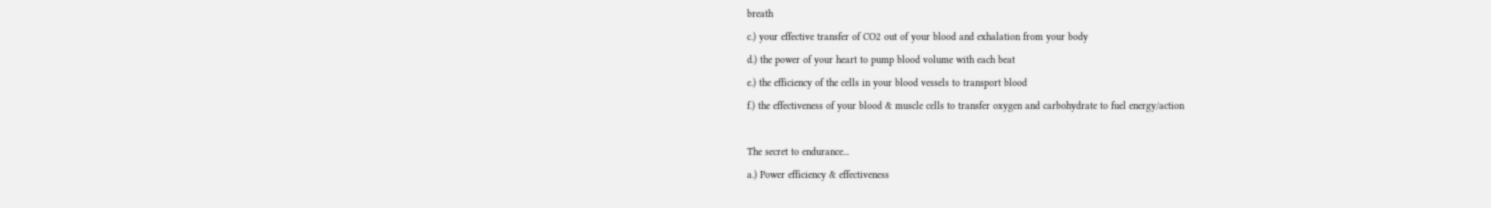breath
c.) your effective transfer of CO2 out of your blood and exhalation from your body
d.) the power of your heart to pump blood volume with each beat
e.) the efficiency of the cells in your blood vessels to transport blood
f.) the effectiveness of your blood & muscle cells to transfer oxygen and carbohydrate to fuel energy/action

The secret to endurance...
a.) Power efficiency & effectiveness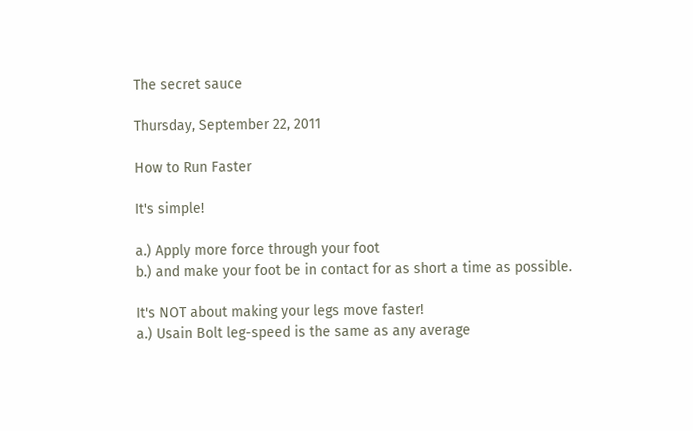The secret sauce

Thursday, September 22, 2011

How to Run Faster

It's simple!

a.) Apply more force through your foot
b.) and make your foot be in contact for as short a time as possible.

It's NOT about making your legs move faster!
a.) Usain Bolt leg-speed is the same as any average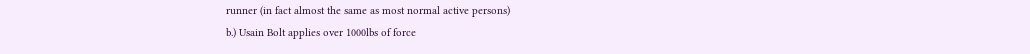runner (in fact almost the same as most normal active persons)
b.) Usain Bolt applies over 1000lbs of force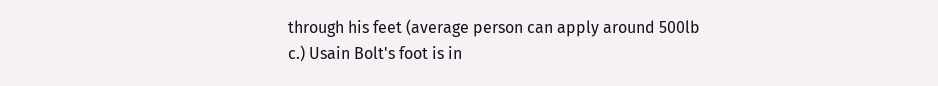through his feet (average person can apply around 500lb
c.) Usain Bolt's foot is in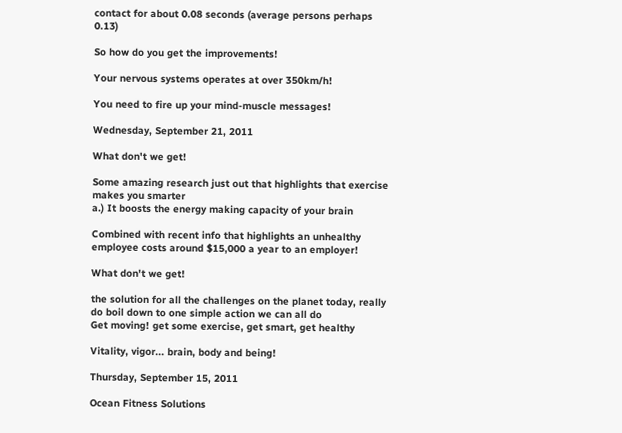contact for about 0.08 seconds (average persons perhaps 0.13)

So how do you get the improvements!

Your nervous systems operates at over 350km/h!

You need to fire up your mind-muscle messages!

Wednesday, September 21, 2011

What don't we get!

Some amazing research just out that highlights that exercise makes you smarter
a.) It boosts the energy making capacity of your brain

Combined with recent info that highlights an unhealthy employee costs around $15,000 a year to an employer!

What don't we get!

the solution for all the challenges on the planet today, really do boil down to one simple action we can all do
Get moving! get some exercise, get smart, get healthy

Vitality, vigor... brain, body and being!

Thursday, September 15, 2011

Ocean Fitness Solutions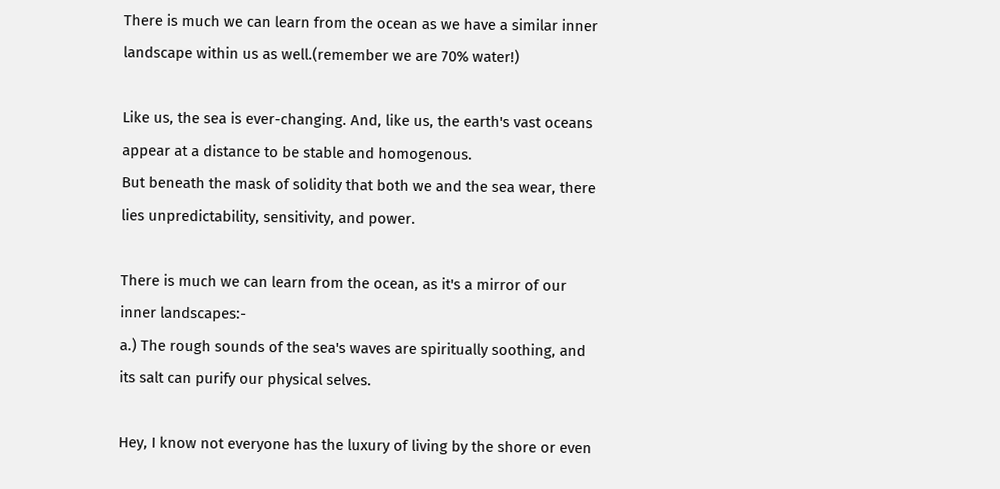There is much we can learn from the ocean as we have a similar inner landscape within us as well.(remember we are 70% water!)

Like us, the sea is ever-changing. And, like us, the earth's vast oceans appear at a distance to be stable and homogenous.
But beneath the mask of solidity that both we and the sea wear, there lies unpredictability, sensitivity, and power.

There is much we can learn from the ocean, as it's a mirror of our inner landscapes:-
a.) The rough sounds of the sea's waves are spiritually soothing, and its salt can purify our physical selves.

Hey, I know not everyone has the luxury of living by the shore or even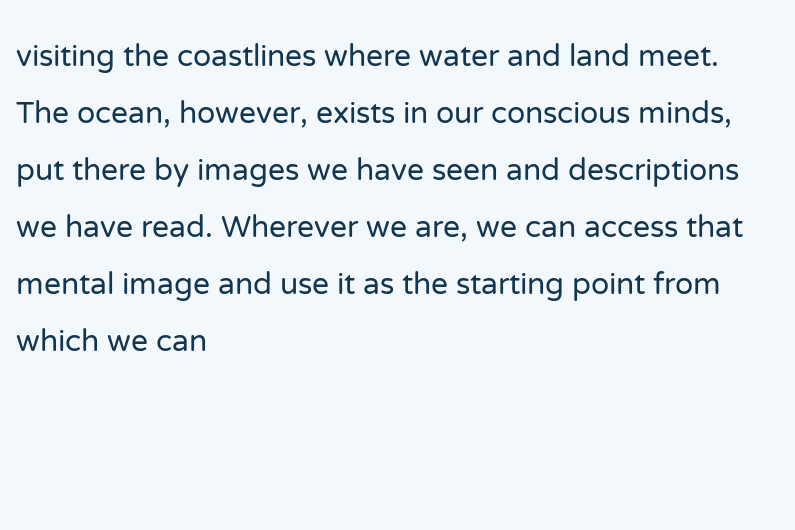visiting the coastlines where water and land meet. The ocean, however, exists in our conscious minds, put there by images we have seen and descriptions we have read. Wherever we are, we can access that mental image and use it as the starting point from which we can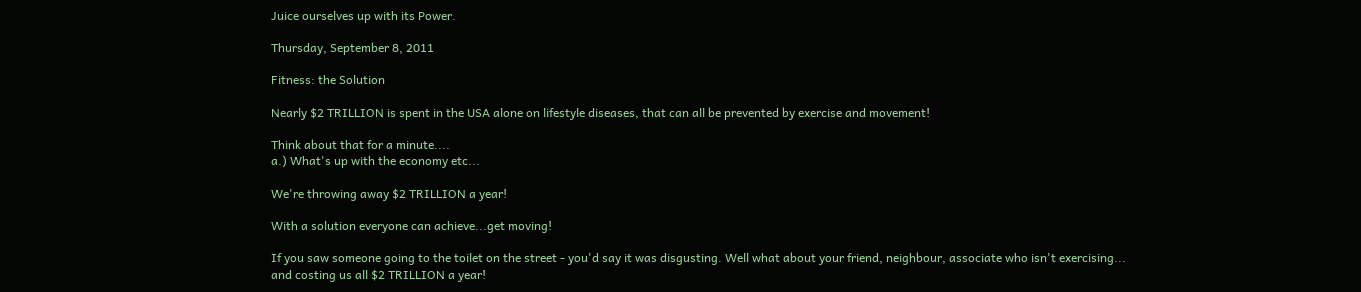Juice ourselves up with its Power.

Thursday, September 8, 2011

Fitness: the Solution

Nearly $2 TRILLION is spent in the USA alone on lifestyle diseases, that can all be prevented by exercise and movement!

Think about that for a minute....
a.) What's up with the economy etc...

We're throwing away $2 TRILLION a year!

With a solution everyone can achieve...get moving!

If you saw someone going to the toilet on the street - you'd say it was disgusting. Well what about your friend, neighbour, associate who isn't exercising...
and costing us all $2 TRILLION a year!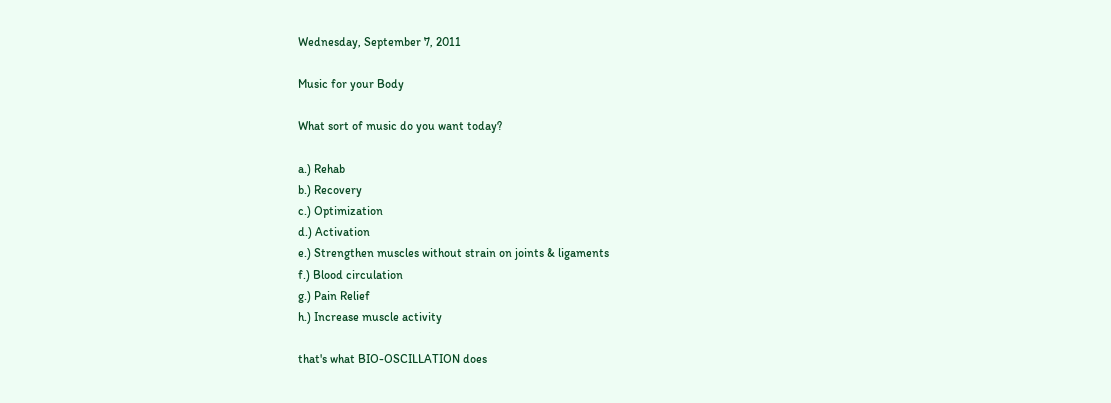Wednesday, September 7, 2011

Music for your Body

What sort of music do you want today?

a.) Rehab
b.) Recovery
c.) Optimization
d.) Activation
e.) Strengthen muscles without strain on joints & ligaments
f.) Blood circulation
g.) Pain Relief
h.) Increase muscle activity

that's what BIO-OSCILLATION does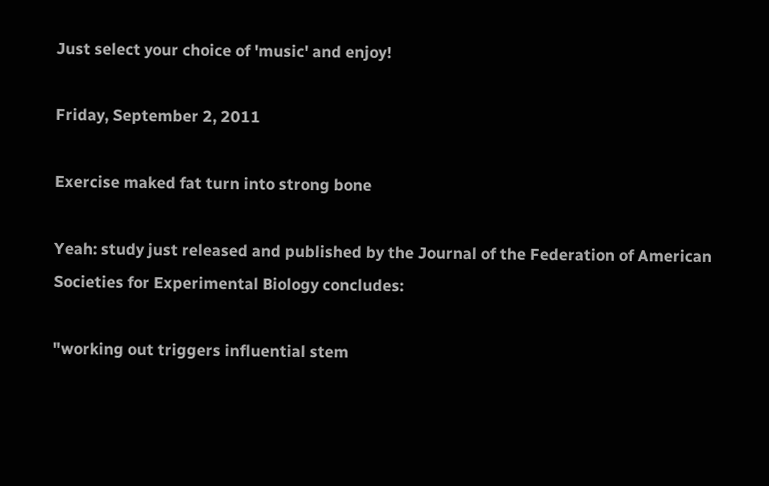Just select your choice of 'music' and enjoy!

Friday, September 2, 2011

Exercise maked fat turn into strong bone

Yeah: study just released and published by the Journal of the Federation of American Societies for Experimental Biology concludes:

"working out triggers influential stem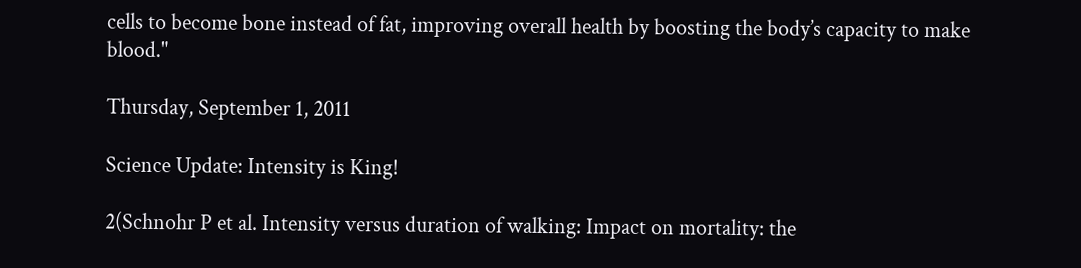cells to become bone instead of fat, improving overall health by boosting the body’s capacity to make blood."

Thursday, September 1, 2011

Science Update: Intensity is King!

2(Schnohr P et al. Intensity versus duration of walking: Impact on mortality: the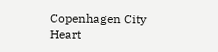Copenhagen City Heart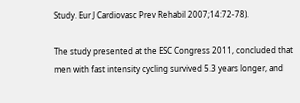Study. Eur J Cardiovasc Prev Rehabil 2007;14:72-78).

The study presented at the ESC Congress 2011, concluded that men with fast intensity cycling survived 5.3 years longer, and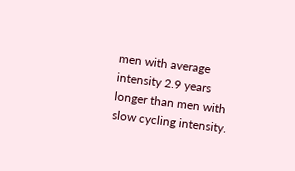men with average intensity 2.9 years longer than men with slow cycling intensity.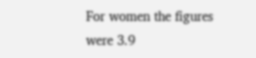For women the figures were 3.9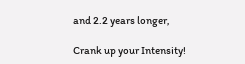and 2.2 years longer,

Crank up your Intensity!